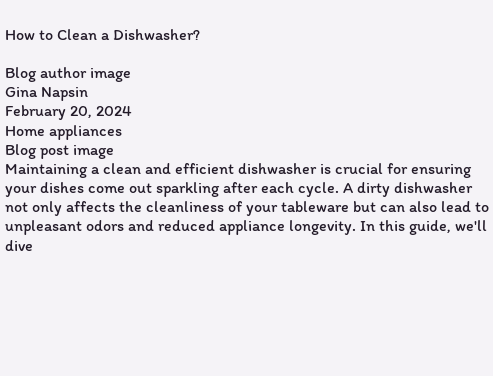How to Clean a Dishwasher?

Blog author image
Gina Napsin
February 20, 2024
Home appliances
Blog post image
Maintaining a clean and efficient dishwasher is crucial for ensuring your dishes come out sparkling after each cycle. A dirty dishwasher not only affects the cleanliness of your tableware but can also lead to unpleasant odors and reduced appliance longevity. In this guide, we'll dive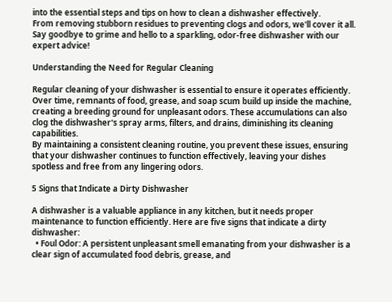into the essential steps and tips on how to clean a dishwasher effectively.
From removing stubborn residues to preventing clogs and odors, we'll cover it all. Say goodbye to grime and hello to a sparkling, odor-free dishwasher with our expert advice!

Understanding the Need for Regular Cleaning

Regular cleaning of your dishwasher is essential to ensure it operates efficiently. Over time, remnants of food, grease, and soap scum build up inside the machine, creating a breeding ground for unpleasant odors. These accumulations can also clog the dishwasher's spray arms, filters, and drains, diminishing its cleaning capabilities.
By maintaining a consistent cleaning routine, you prevent these issues, ensuring that your dishwasher continues to function effectively, leaving your dishes spotless and free from any lingering odors.

5 Signs that Indicate a Dirty Dishwasher

A dishwasher is a valuable appliance in any kitchen, but it needs proper maintenance to function efficiently. Here are five signs that indicate a dirty dishwasher:
  • Foul Odor: A persistent unpleasant smell emanating from your dishwasher is a clear sign of accumulated food debris, grease, and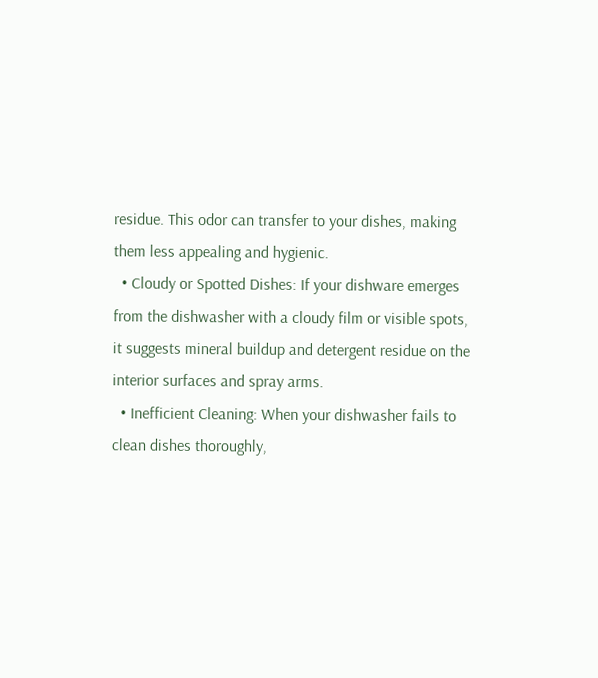residue. This odor can transfer to your dishes, making them less appealing and hygienic.
  • Cloudy or Spotted Dishes: If your dishware emerges from the dishwasher with a cloudy film or visible spots, it suggests mineral buildup and detergent residue on the interior surfaces and spray arms.
  • Inefficient Cleaning: When your dishwasher fails to clean dishes thoroughly,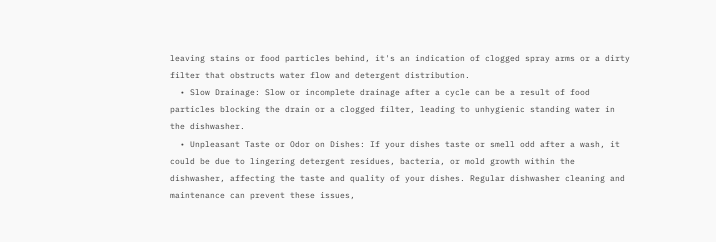leaving stains or food particles behind, it's an indication of clogged spray arms or a dirty filter that obstructs water flow and detergent distribution.
  • Slow Drainage: Slow or incomplete drainage after a cycle can be a result of food particles blocking the drain or a clogged filter, leading to unhygienic standing water in the dishwasher.
  • Unpleasant Taste or Odor on Dishes: If your dishes taste or smell odd after a wash, it could be due to lingering detergent residues, bacteria, or mold growth within the dishwasher, affecting the taste and quality of your dishes. Regular dishwasher cleaning and maintenance can prevent these issues,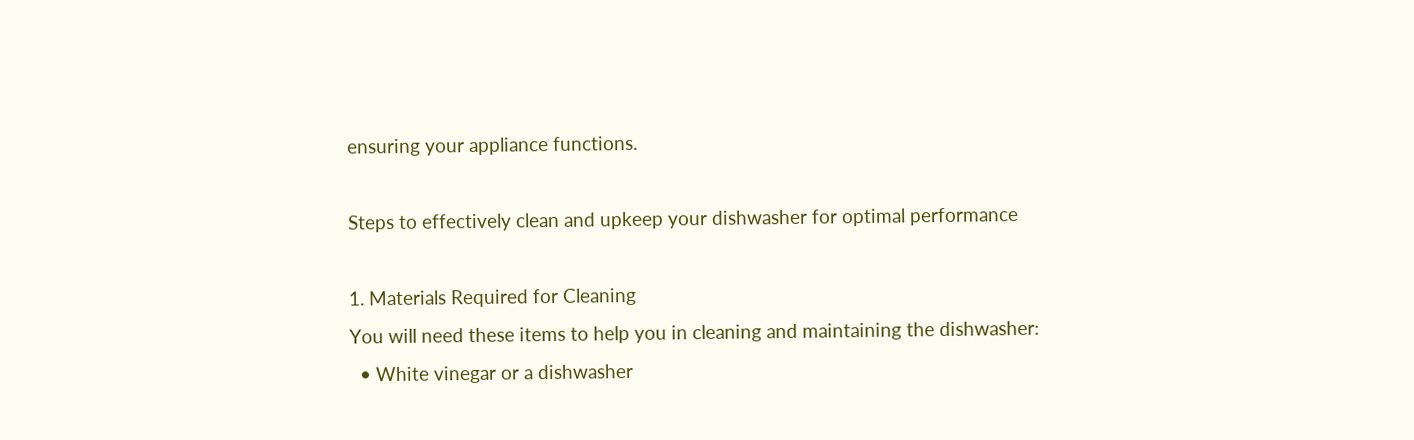ensuring your appliance functions.

Steps to effectively clean and upkeep your dishwasher for optimal performance

1. Materials Required for Cleaning
You will need these items to help you in cleaning and maintaining the dishwasher:
  • White vinegar or a dishwasher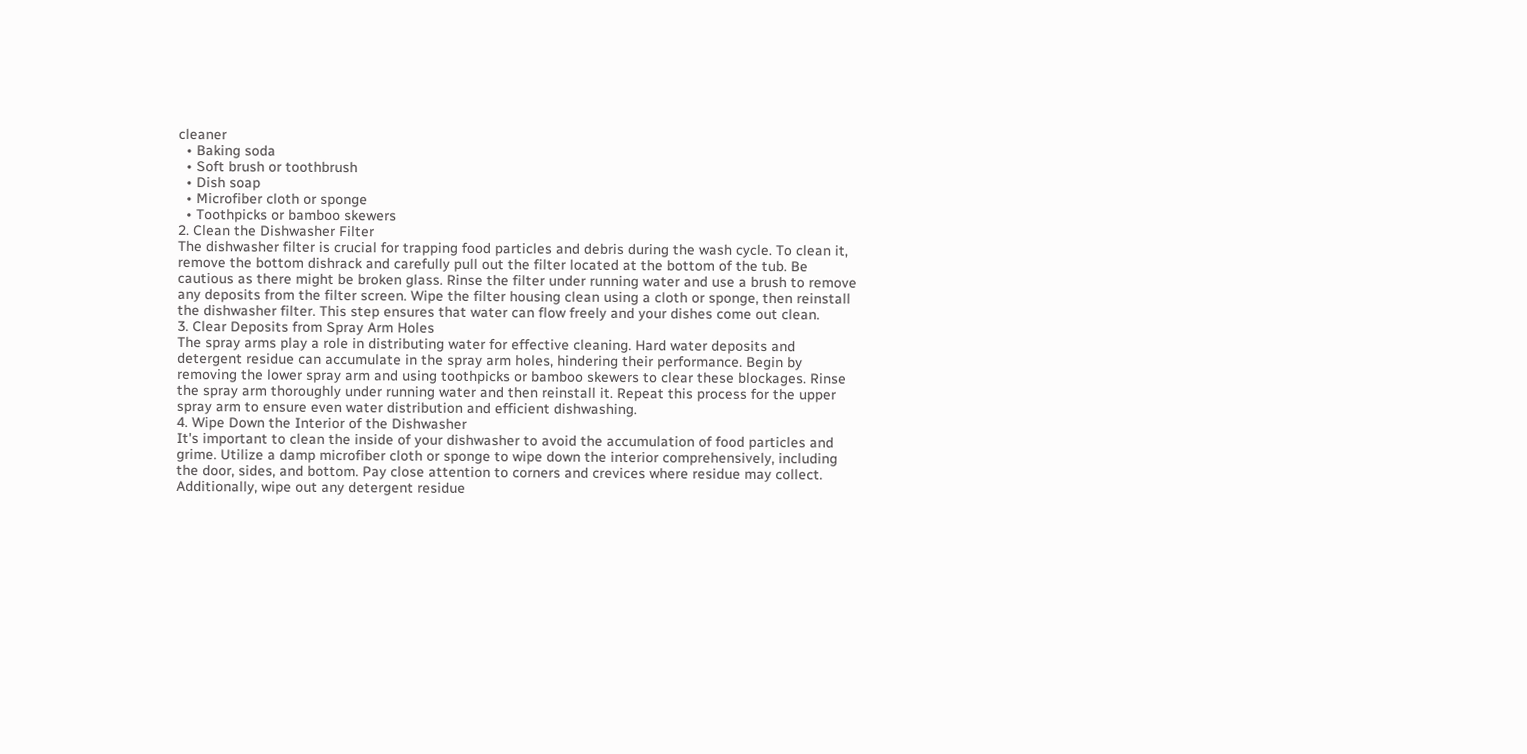cleaner
  • Baking soda
  • Soft brush or toothbrush
  • Dish soap
  • Microfiber cloth or sponge
  • Toothpicks or bamboo skewers
2. Clean the Dishwasher Filter
The dishwasher filter is crucial for trapping food particles and debris during the wash cycle. To clean it, remove the bottom dishrack and carefully pull out the filter located at the bottom of the tub. Be cautious as there might be broken glass. Rinse the filter under running water and use a brush to remove any deposits from the filter screen. Wipe the filter housing clean using a cloth or sponge, then reinstall the dishwasher filter. This step ensures that water can flow freely and your dishes come out clean.
3. Clear Deposits from Spray Arm Holes
The spray arms play a role in distributing water for effective cleaning. Hard water deposits and detergent residue can accumulate in the spray arm holes, hindering their performance. Begin by removing the lower spray arm and using toothpicks or bamboo skewers to clear these blockages. Rinse the spray arm thoroughly under running water and then reinstall it. Repeat this process for the upper spray arm to ensure even water distribution and efficient dishwashing.
4. Wipe Down the Interior of the Dishwasher
It's important to clean the inside of your dishwasher to avoid the accumulation of food particles and grime. Utilize a damp microfiber cloth or sponge to wipe down the interior comprehensively, including the door, sides, and bottom. Pay close attention to corners and crevices where residue may collect.
Additionally, wipe out any detergent residue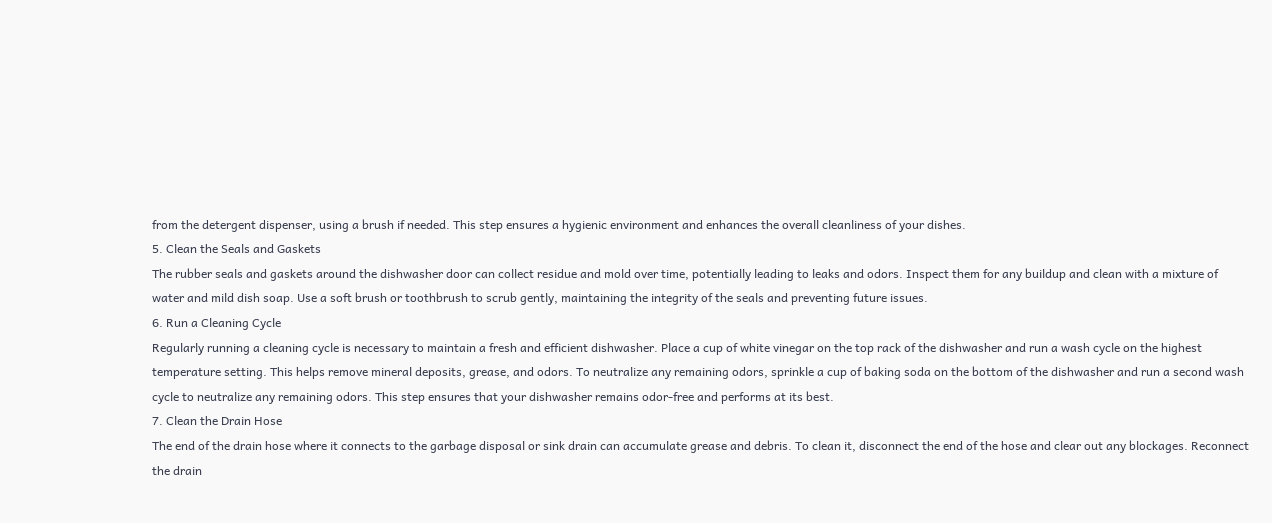from the detergent dispenser, using a brush if needed. This step ensures a hygienic environment and enhances the overall cleanliness of your dishes.
5. Clean the Seals and Gaskets
The rubber seals and gaskets around the dishwasher door can collect residue and mold over time, potentially leading to leaks and odors. Inspect them for any buildup and clean with a mixture of water and mild dish soap. Use a soft brush or toothbrush to scrub gently, maintaining the integrity of the seals and preventing future issues.
6. Run a Cleaning Cycle
Regularly running a cleaning cycle is necessary to maintain a fresh and efficient dishwasher. Place a cup of white vinegar on the top rack of the dishwasher and run a wash cycle on the highest temperature setting. This helps remove mineral deposits, grease, and odors. To neutralize any remaining odors, sprinkle a cup of baking soda on the bottom of the dishwasher and run a second wash cycle to neutralize any remaining odors. This step ensures that your dishwasher remains odor-free and performs at its best.
7. Clean the Drain Hose
The end of the drain hose where it connects to the garbage disposal or sink drain can accumulate grease and debris. To clean it, disconnect the end of the hose and clear out any blockages. Reconnect the drain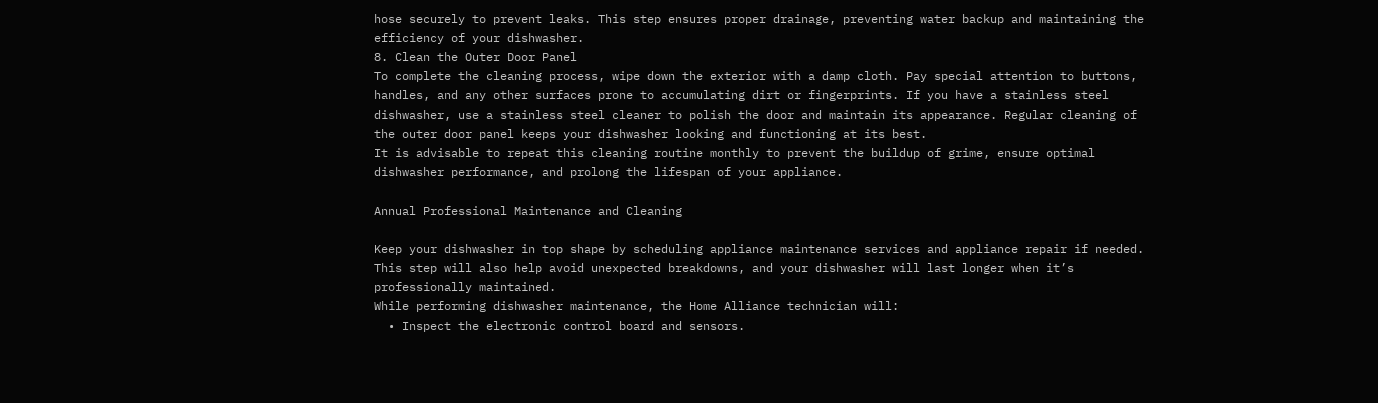hose securely to prevent leaks. This step ensures proper drainage, preventing water backup and maintaining the efficiency of your dishwasher.
8. Clean the Outer Door Panel
To complete the cleaning process, wipe down the exterior with a damp cloth. Pay special attention to buttons, handles, and any other surfaces prone to accumulating dirt or fingerprints. If you have a stainless steel dishwasher, use a stainless steel cleaner to polish the door and maintain its appearance. Regular cleaning of the outer door panel keeps your dishwasher looking and functioning at its best.
It is advisable to repeat this cleaning routine monthly to prevent the buildup of grime, ensure optimal dishwasher performance, and prolong the lifespan of your appliance.

Annual Professional Maintenance and Cleaning

Keep your dishwasher in top shape by scheduling appliance maintenance services and appliance repair if needed. This step will also help avoid unexpected breakdowns, and your dishwasher will last longer when it’s professionally maintained.
While performing dishwasher maintenance, the Home Alliance technician will:
  • Inspect the electronic control board and sensors.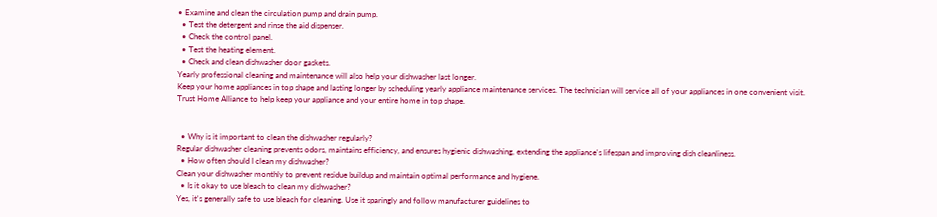• Examine and clean the circulation pump and drain pump.
  • Test the detergent and rinse the aid dispenser.
  • Check the control panel.
  • Test the heating element.
  • Check and clean dishwasher door gaskets.
Yearly professional cleaning and maintenance will also help your dishwasher last longer.
Keep your home appliances in top shape and lasting longer by scheduling yearly appliance maintenance services. The technician will service all of your appliances in one convenient visit.
Trust Home Alliance to help keep your appliance and your entire home in top shape.


  • Why is it important to clean the dishwasher regularly?
Regular dishwasher cleaning prevents odors, maintains efficiency, and ensures hygienic dishwashing, extending the appliance's lifespan and improving dish cleanliness.
  • How often should I clean my dishwasher?
Clean your dishwasher monthly to prevent residue buildup and maintain optimal performance and hygiene.
  • Is it okay to use bleach to clean my dishwasher?
Yes, it's generally safe to use bleach for cleaning. Use it sparingly and follow manufacturer guidelines to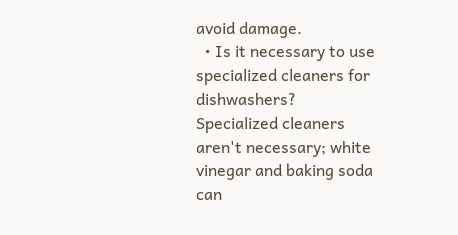avoid damage.
  • Is it necessary to use specialized cleaners for dishwashers?
Specialized cleaners aren't necessary; white vinegar and baking soda can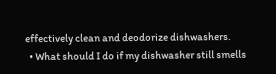effectively clean and deodorize dishwashers.
  • What should I do if my dishwasher still smells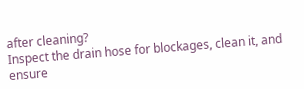after cleaning?
Inspect the drain hose for blockages, clean it, and ensure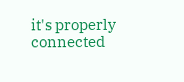it's properly connected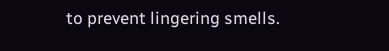to prevent lingering smells.